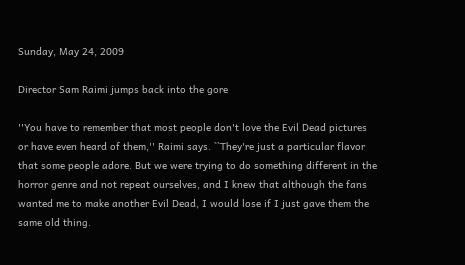Sunday, May 24, 2009

Director Sam Raimi jumps back into the gore

''You have to remember that most people don't love the Evil Dead pictures or have even heard of them,'' Raimi says. ``They're just a particular flavor that some people adore. But we were trying to do something different in the horror genre and not repeat ourselves, and I knew that although the fans wanted me to make another Evil Dead, I would lose if I just gave them the same old thing.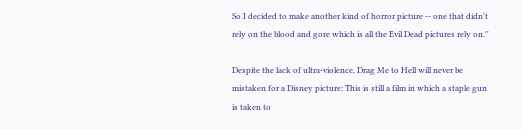So I decided to make another kind of horror picture -- one that didn't rely on the blood and gore which is all the Evil Dead pictures rely on.''

Despite the lack of ultra-violence, Drag Me to Hell will never be mistaken for a Disney picture: This is still a film in which a staple gun is taken to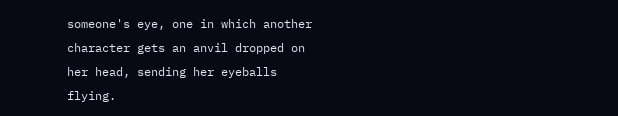someone's eye, one in which another character gets an anvil dropped on her head, sending her eyeballs flying.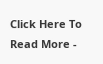Click Here To Read More -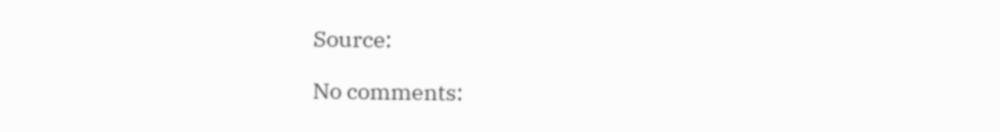Source:

No comments: